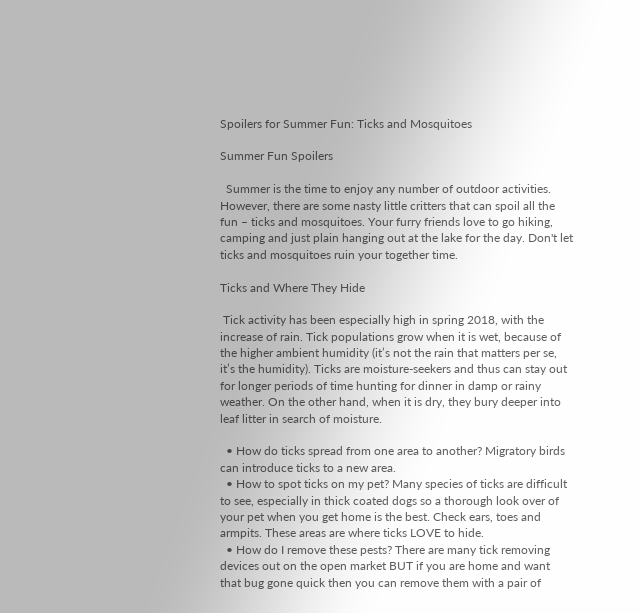Spoilers for Summer Fun: Ticks and Mosquitoes

Summer Fun Spoilers

  Summer is the time to enjoy any number of outdoor activities. However, there are some nasty little critters that can spoil all the fun – ticks and mosquitoes. Your furry friends love to go hiking, camping and just plain hanging out at the lake for the day. Don't let ticks and mosquitoes ruin your together time.

Ticks and Where They Hide

 Tick activity has been especially high in spring 2018, with the increase of rain. Tick populations grow when it is wet, because of the higher ambient humidity (it’s not the rain that matters per se, it’s the humidity). Ticks are moisture-seekers and thus can stay out for longer periods of time hunting for dinner in damp or rainy weather. On the other hand, when it is dry, they bury deeper into leaf litter in search of moisture.

  • How do ticks spread from one area to another? Migratory birds can introduce ticks to a new area.
  • How to spot ticks on my pet? Many species of ticks are difficult to see, especially in thick coated dogs so a thorough look over of your pet when you get home is the best. Check ears, toes and armpits. These areas are where ticks LOVE to hide.
  • How do I remove these pests? There are many tick removing devices out on the open market BUT if you are home and want that bug gone quick then you can remove them with a pair of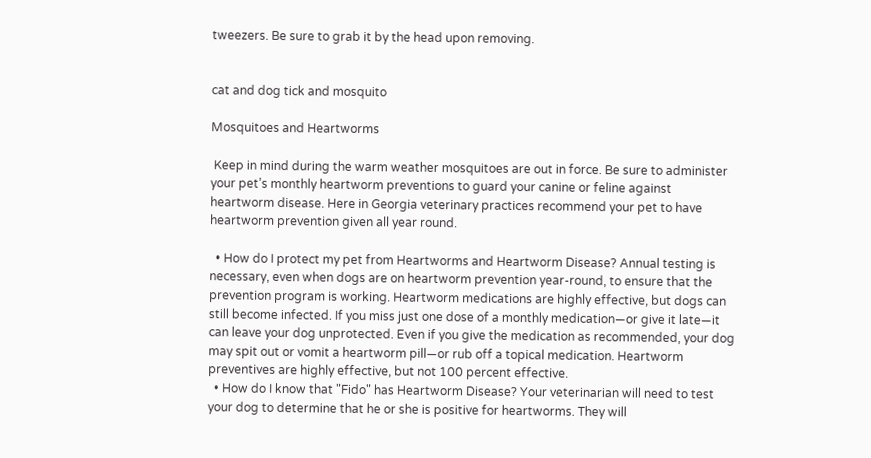tweezers. Be sure to grab it by the head upon removing.


cat and dog tick and mosquito

Mosquitoes and Heartworms

 Keep in mind during the warm weather mosquitoes are out in force. Be sure to administer your pet’s monthly heartworm preventions to guard your canine or feline against heartworm disease. Here in Georgia veterinary practices recommend your pet to have heartworm prevention given all year round.

  • How do I protect my pet from Heartworms and Heartworm Disease? Annual testing is necessary, even when dogs are on heartworm prevention year-round, to ensure that the prevention program is working. Heartworm medications are highly effective, but dogs can still become infected. If you miss just one dose of a monthly medication—or give it late—it can leave your dog unprotected. Even if you give the medication as recommended, your dog may spit out or vomit a heartworm pill—or rub off a topical medication. Heartworm preventives are highly effective, but not 100 percent effective.
  • How do I know that "Fido" has Heartworm Disease? Your veterinarian will need to test your dog to determine that he or she is positive for heartworms. They will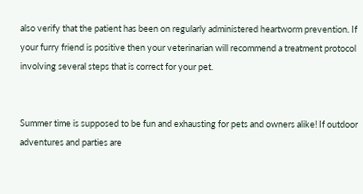also verify that the patient has been on regularly administered heartworm prevention. If your furry friend is positive then your veterinarian will recommend a treatment protocol involving several steps that is correct for your pet.


Summer time is supposed to be fun and exhausting for pets and owners alike! If outdoor adventures and parties are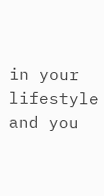in your lifestyle and you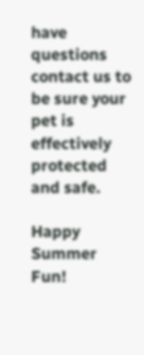have questions contact us to be sure your pet is effectively protected and safe.

Happy Summer Fun!